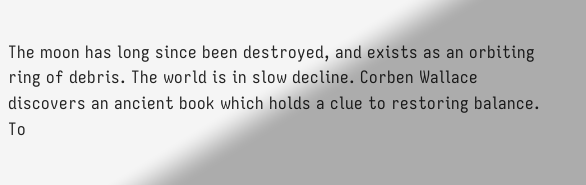The moon has long since been destroyed, and exists as an orbiting ring of debris. The world is in slow decline. Corben Wallace discovers an ancient book which holds a clue to restoring balance. To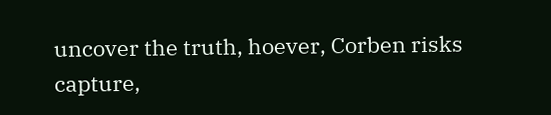uncover the truth, hoever, Corben risks capture,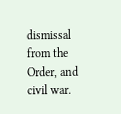dismissal from the Order, and civil war.